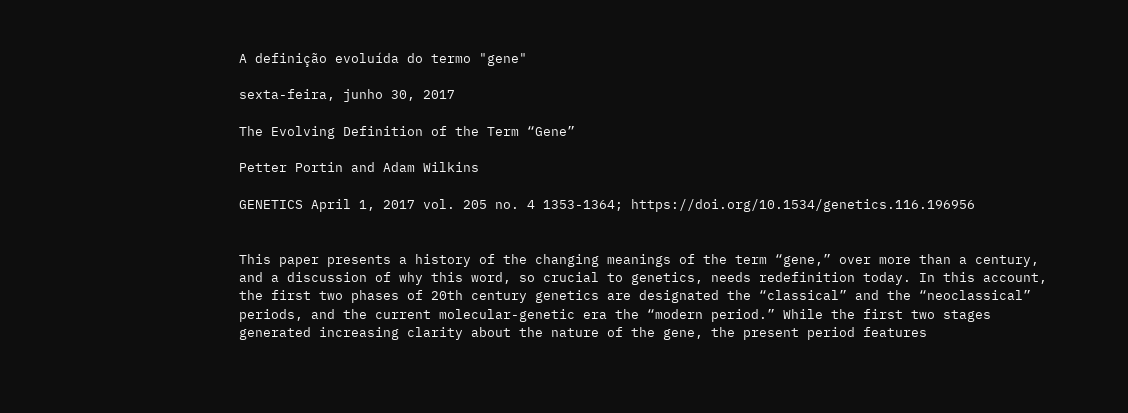A definição evoluída do termo "gene"

sexta-feira, junho 30, 2017

The Evolving Definition of the Term “Gene”

Petter Portin and Adam Wilkins

GENETICS April 1, 2017 vol. 205 no. 4 1353-1364; https://doi.org/10.1534/genetics.116.196956


This paper presents a history of the changing meanings of the term “gene,” over more than a century, and a discussion of why this word, so crucial to genetics, needs redefinition today. In this account, the first two phases of 20th century genetics are designated the “classical” and the “neoclassical” periods, and the current molecular-genetic era the “modern period.” While the first two stages generated increasing clarity about the nature of the gene, the present period features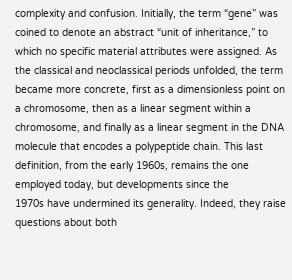complexity and confusion. Initially, the term “gene” was coined to denote an abstract “unit of inheritance,” to which no specific material attributes were assigned. As the classical and neoclassical periods unfolded, the term became more concrete, first as a dimensionless point on a chromosome, then as a linear segment within a chromosome, and finally as a linear segment in the DNA molecule that encodes a polypeptide chain. This last definition, from the early 1960s, remains the one employed today, but developments since the
1970s have undermined its generality. Indeed, they raise questions about both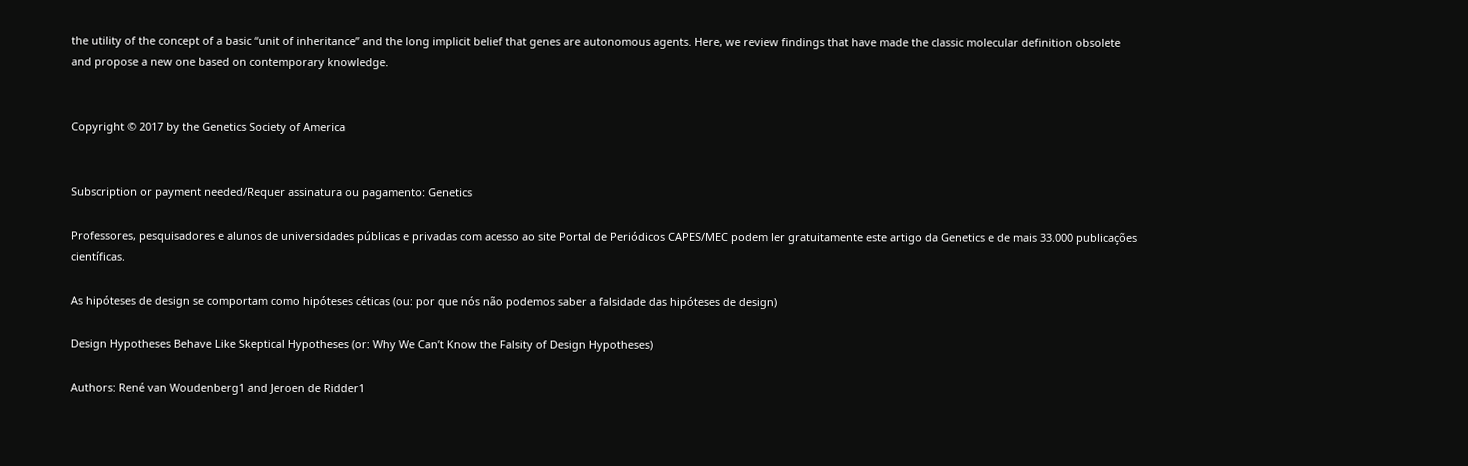the utility of the concept of a basic “unit of inheritance” and the long implicit belief that genes are autonomous agents. Here, we review findings that have made the classic molecular definition obsolete and propose a new one based on contemporary knowledge.


Copyright © 2017 by the Genetics Society of America


Subscription or payment needed/Requer assinatura ou pagamento: Genetics

Professores, pesquisadores e alunos de universidades públicas e privadas com acesso ao site Portal de Periódicos CAPES/MEC podem ler gratuitamente este artigo da Genetics e de mais 33.000 publicações científicas.

As hipóteses de design se comportam como hipóteses céticas (ou: por que nós não podemos saber a falsidade das hipóteses de design)

Design Hypotheses Behave Like Skeptical Hypotheses (or: Why We Can’t Know the Falsity of Design Hypotheses)

Authors: René van Woudenberg1 and Jeroen de Ridder1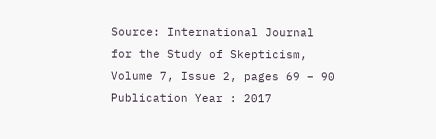Source: International Journal for the Study of Skepticism, Volume 7, Issue 2, pages 69 – 90 Publication Year : 2017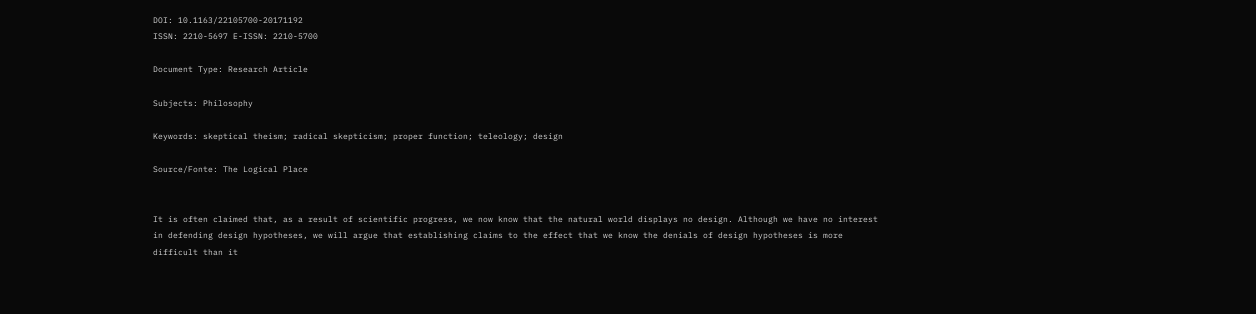DOI: 10.1163/22105700-20171192
ISSN: 2210-5697 E-ISSN: 2210-5700

Document Type: Research Article

Subjects: Philosophy

Keywords: skeptical theism; radical skepticism; proper function; teleology; design

Source/Fonte: The Logical Place


It is often claimed that, as a result of scientific progress, we now know that the natural world displays no design. Although we have no interest in defending design hypotheses, we will argue that establishing claims to the effect that we know the denials of design hypotheses is more difficult than it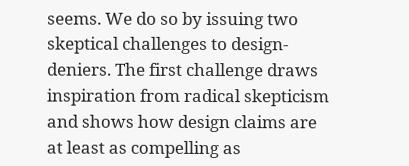seems. We do so by issuing two skeptical challenges to design-deniers. The first challenge draws inspiration from radical skepticism and shows how design claims are at least as compelling as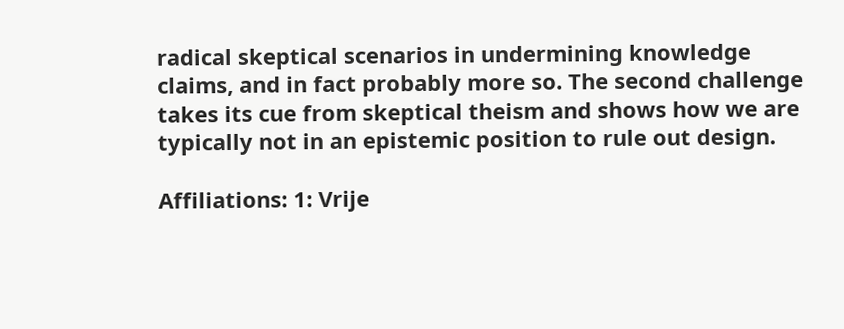radical skeptical scenarios in undermining knowledge claims, and in fact probably more so. The second challenge takes its cue from skeptical theism and shows how we are typically not in an epistemic position to rule out design.

Affiliations: 1: Vrije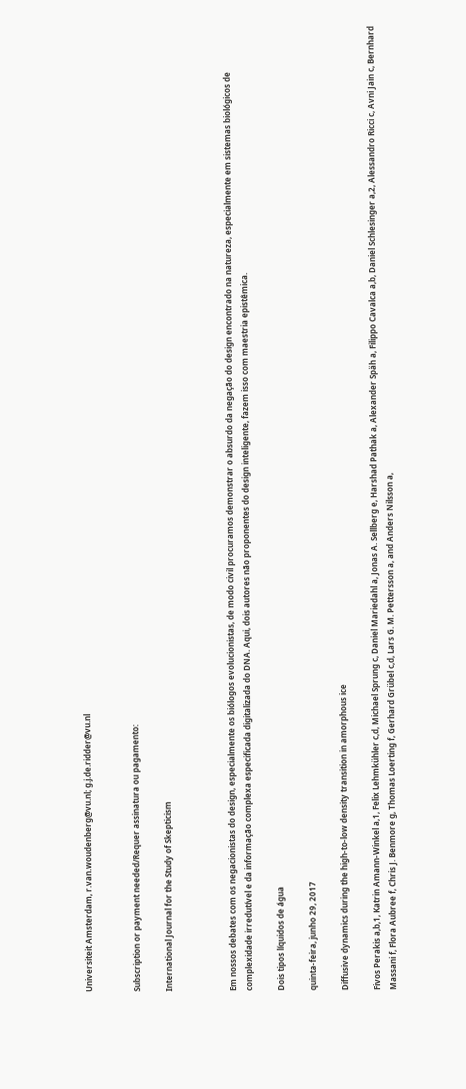Universiteit Amsterdam, r.van.woudenberg@vu.nl; g.j.de.ridder@vu.nl


Subscription or payment needed/Requer assinatura ou pagamento:

International Journal for the Study of Skepticism



Em nossos debates com os negacionistas do design, especialmente os biólogos evolucionistas, de modo civil procuramos demonstrar o absurdo da negação do design encontrado na natureza, especialmente em sistemas biológicos de complexidade irredutível e da informação complexa especificada digitalizada do DNA. Aqui, dois autores não proponentes do design inteligente, fazem isso com maestria epistêmica.

Dois tipos líquidos de água

quinta-feira, junho 29, 2017

Diffusive dynamics during the high-to-low density transition in amorphous ice

Fivos Perakis a,b,1, Katrin Amann-Winkel a,1, Felix Lehmkühler c,d, Michael Sprung c, Daniel Mariedahl a, Jonas A. Sellberg e, Harshad Pathak a, Alexander Späh a, Filippo Cavalca a,b, Daniel Schlesinger a,2, Alessandro Ricci c, Avni Jain c, Bernhard Massani f, Flora Aubree f, Chris J. Benmore g, Thomas Loerting f, Gerhard Grübel c,d, Lars G. M. Pettersson a, and Anders Nilsson a,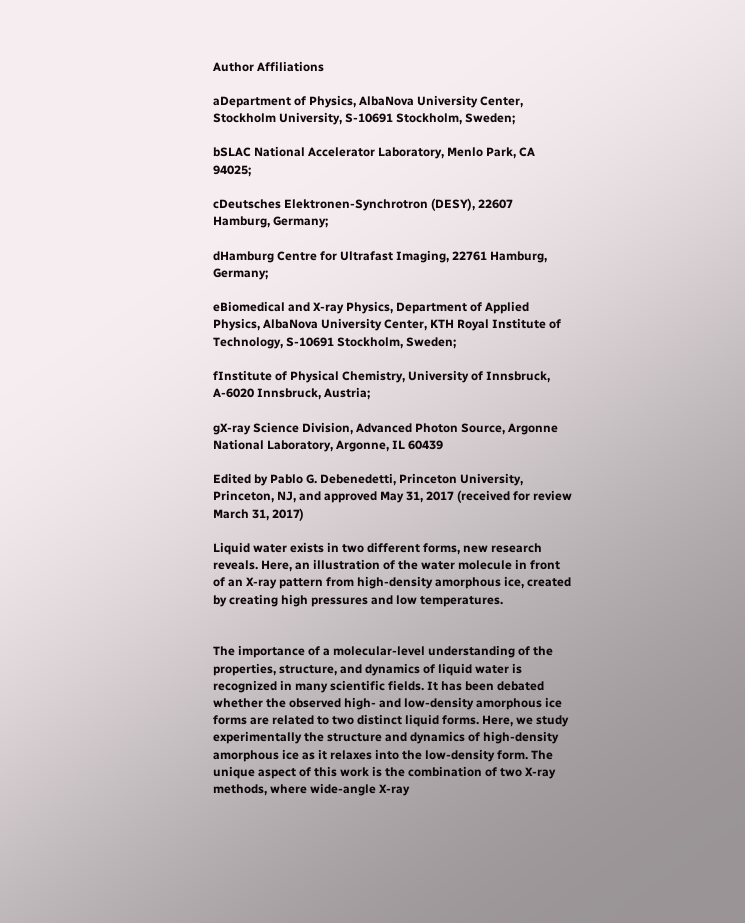Author Affiliations

aDepartment of Physics, AlbaNova University Center, Stockholm University, S-10691 Stockholm, Sweden;

bSLAC National Accelerator Laboratory, Menlo Park, CA 94025;

cDeutsches Elektronen-Synchrotron (DESY), 22607 Hamburg, Germany;

dHamburg Centre for Ultrafast Imaging, 22761 Hamburg, Germany;

eBiomedical and X-ray Physics, Department of Applied Physics, AlbaNova University Center, KTH Royal Institute of Technology, S-10691 Stockholm, Sweden;

fInstitute of Physical Chemistry, University of Innsbruck, A-6020 Innsbruck, Austria;

gX-ray Science Division, Advanced Photon Source, Argonne National Laboratory, Argonne, IL 60439

Edited by Pablo G. Debenedetti, Princeton University, Princeton, NJ, and approved May 31, 2017 (received for review March 31, 2017)

Liquid water exists in two different forms, new research reveals. Here, an illustration of the water molecule in front of an X-ray pattern from high-density amorphous ice, created by creating high pressures and low temperatures.


The importance of a molecular-level understanding of the properties, structure, and dynamics of liquid water is recognized in many scientific fields. It has been debated whether the observed high- and low-density amorphous ice forms are related to two distinct liquid forms. Here, we study experimentally the structure and dynamics of high-density amorphous ice as it relaxes into the low-density form. The unique aspect of this work is the combination of two X-ray methods, where wide-angle X-ray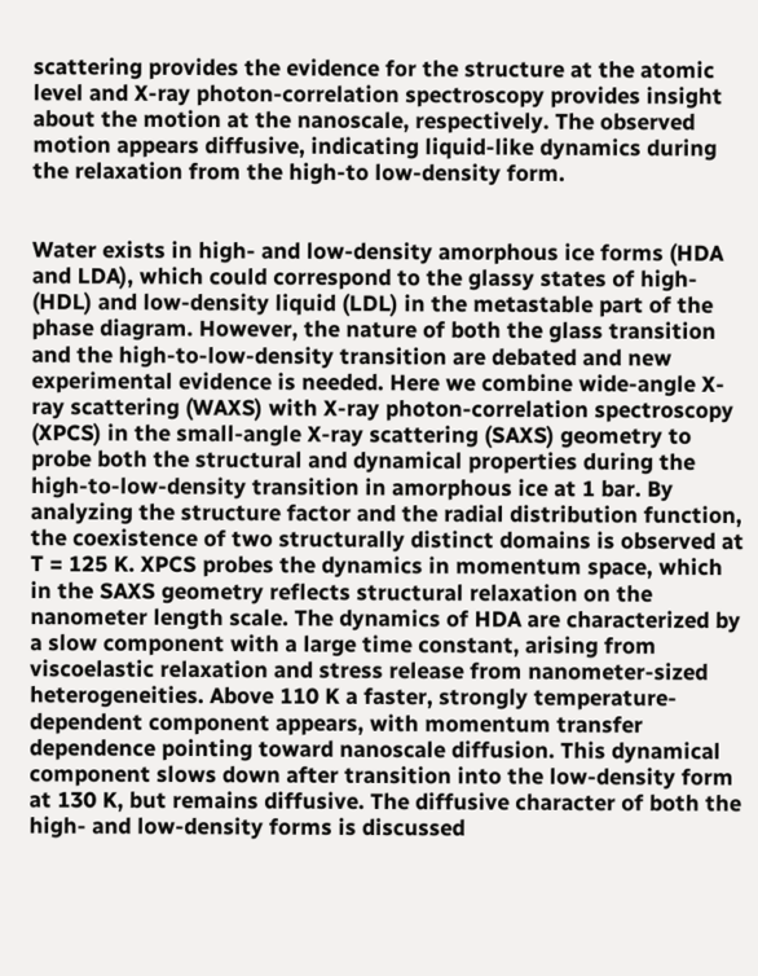scattering provides the evidence for the structure at the atomic level and X-ray photon-correlation spectroscopy provides insight about the motion at the nanoscale, respectively. The observed motion appears diffusive, indicating liquid-like dynamics during the relaxation from the high-to low-density form.


Water exists in high- and low-density amorphous ice forms (HDA and LDA), which could correspond to the glassy states of high- (HDL) and low-density liquid (LDL) in the metastable part of the phase diagram. However, the nature of both the glass transition and the high-to-low-density transition are debated and new experimental evidence is needed. Here we combine wide-angle X-ray scattering (WAXS) with X-ray photon-correlation spectroscopy (XPCS) in the small-angle X-ray scattering (SAXS) geometry to probe both the structural and dynamical properties during the high-to-low-density transition in amorphous ice at 1 bar. By analyzing the structure factor and the radial distribution function, the coexistence of two structurally distinct domains is observed at T = 125 K. XPCS probes the dynamics in momentum space, which in the SAXS geometry reflects structural relaxation on the nanometer length scale. The dynamics of HDA are characterized by a slow component with a large time constant, arising from viscoelastic relaxation and stress release from nanometer-sized heterogeneities. Above 110 K a faster, strongly temperature-dependent component appears, with momentum transfer dependence pointing toward nanoscale diffusion. This dynamical component slows down after transition into the low-density form at 130 K, but remains diffusive. The diffusive character of both the high- and low-density forms is discussed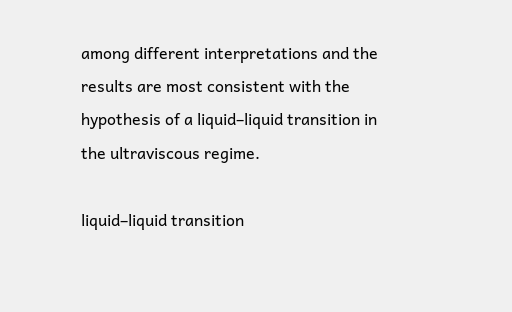among different interpretations and the results are most consistent with the hypothesis of a liquid–liquid transition in the ultraviscous regime.

liquid–liquid transition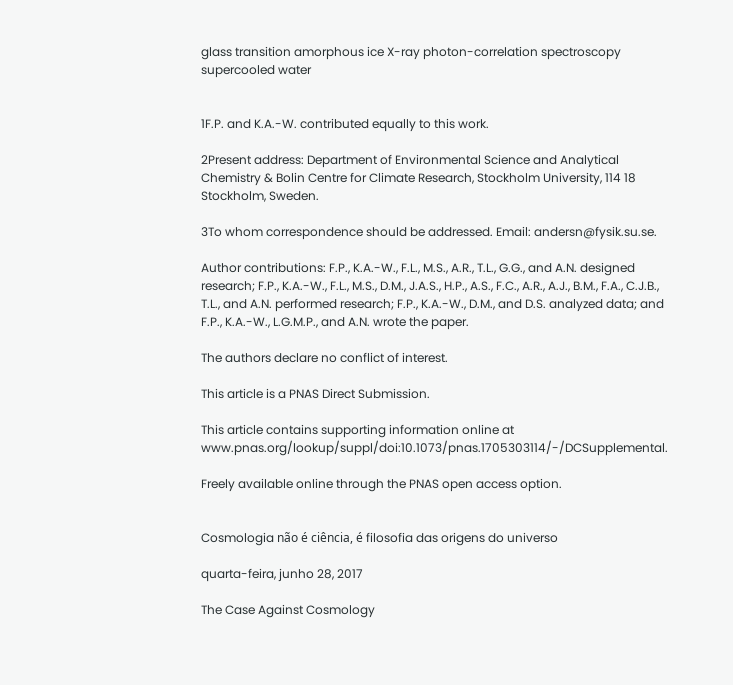glass transition amorphous ice X-ray photon-correlation spectroscopy supercooled water


1F.P. and K.A.-W. contributed equally to this work.

2Present address: Department of Environmental Science and Analytical Chemistry & Bolin Centre for Climate Research, Stockholm University, 114 18 Stockholm, Sweden.

3To whom correspondence should be addressed. Email: andersn@fysik.su.se.

Author contributions: F.P., K.A.-W., F.L., M.S., A.R., T.L., G.G., and A.N. designed research; F.P., K.A.-W., F.L., M.S., D.M., J.A.S., H.P., A.S., F.C., A.R., A.J., B.M., F.A., C.J.B., T.L., and A.N. performed research; F.P., K.A.-W., D.M., and D.S. analyzed data; and F.P., K.A.-W., L.G.M.P., and A.N. wrote the paper.

The authors declare no conflict of interest.

This article is a PNAS Direct Submission.

This article contains supporting information online at www.pnas.org/lookup/suppl/doi:10.1073/pnas.1705303114/-/DCSupplemental.

Freely available online through the PNAS open access option.


Cosmologia não é ciência, é filosofia das origens do universo

quarta-feira, junho 28, 2017

The Case Against Cosmology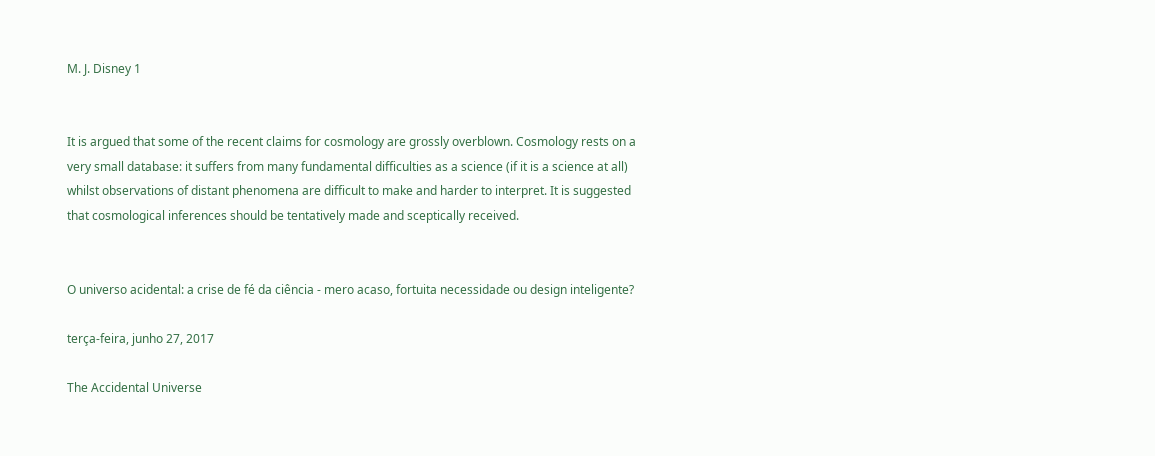M. J. Disney 1


It is argued that some of the recent claims for cosmology are grossly overblown. Cosmology rests on a very small database: it suffers from many fundamental difficulties as a science (if it is a science at all) whilst observations of distant phenomena are difficult to make and harder to interpret. It is suggested that cosmological inferences should be tentatively made and sceptically received.


O universo acidental: a crise de fé da ciência - mero acaso, fortuita necessidade ou design inteligente?

terça-feira, junho 27, 2017

The Accidental Universe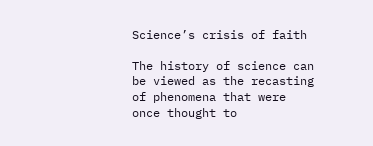Science’s crisis of faith

The history of science can be viewed as the recasting of phenomena that were once thought to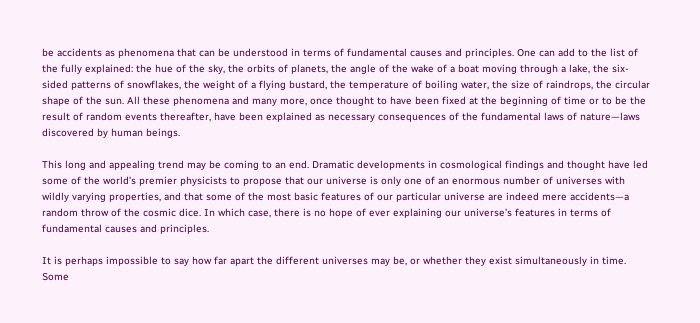be accidents as phenomena that can be understood in terms of fundamental causes and principles. One can add to the list of the fully explained: the hue of the sky, the orbits of planets, the angle of the wake of a boat moving through a lake, the six-sided patterns of snowflakes, the weight of a flying bustard, the temperature of boiling water, the size of raindrops, the circular shape of the sun. All these phenomena and many more, once thought to have been fixed at the beginning of time or to be the result of random events thereafter, have been explained as necessary consequences of the fundamental laws of nature—laws discovered by human beings.

This long and appealing trend may be coming to an end. Dramatic developments in cosmological findings and thought have led some of the world’s premier physicists to propose that our universe is only one of an enormous number of universes with wildly varying properties, and that some of the most basic features of our particular universe are indeed mere accidents—a random throw of the cosmic dice. In which case, there is no hope of ever explaining our universe’s features in terms of fundamental causes and principles.

It is perhaps impossible to say how far apart the different universes may be, or whether they exist simultaneously in time. Some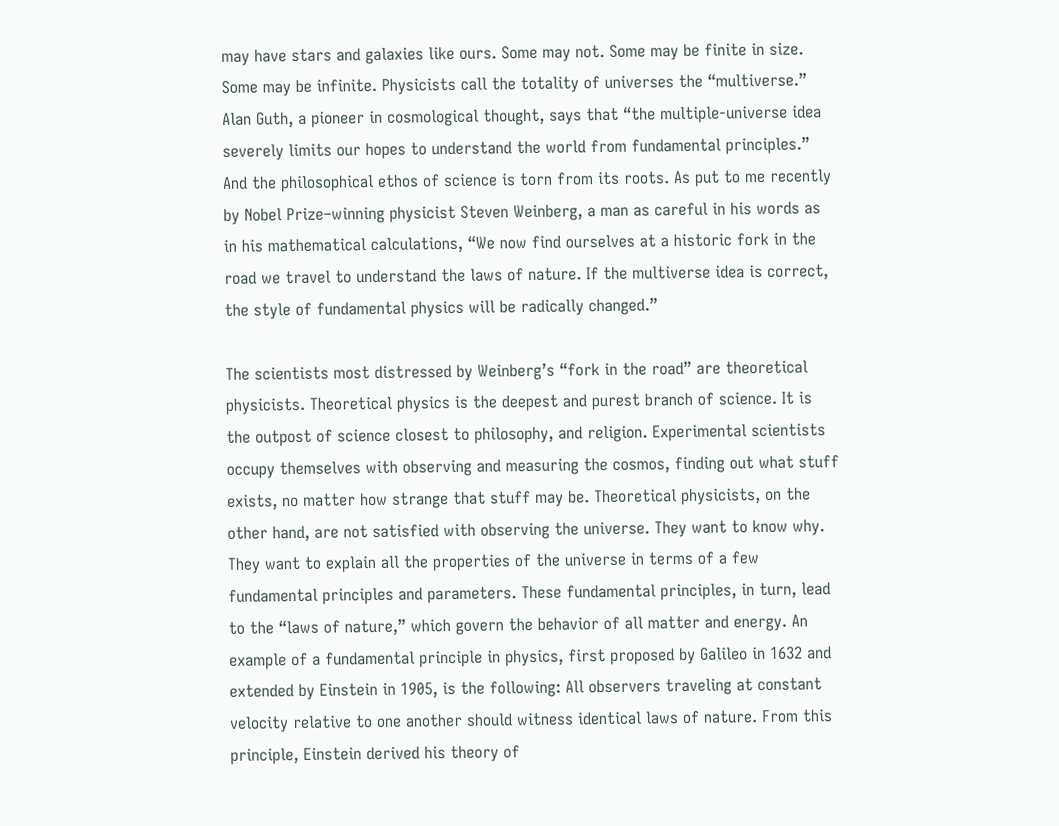may have stars and galaxies like ours. Some may not. Some may be finite in size. Some may be infinite. Physicists call the totality of universes the “multiverse.” Alan Guth, a pioneer in cosmological thought, says that “the multiple-universe idea severely limits our hopes to understand the world from fundamental principles.” And the philosophical ethos of science is torn from its roots. As put to me recently by Nobel Prize–winning physicist Steven Weinberg, a man as careful in his words as in his mathematical calculations, “We now find ourselves at a historic fork in the road we travel to understand the laws of nature. If the multiverse idea is correct, the style of fundamental physics will be radically changed.”

The scientists most distressed by Weinberg’s “fork in the road” are theoretical physicists. Theoretical physics is the deepest and purest branch of science. It is the outpost of science closest to philosophy, and religion. Experimental scientists occupy themselves with observing and measuring the cosmos, finding out what stuff exists, no matter how strange that stuff may be. Theoretical physicists, on the other hand, are not satisfied with observing the universe. They want to know why. They want to explain all the properties of the universe in terms of a few fundamental principles and parameters. These fundamental principles, in turn, lead to the “laws of nature,” which govern the behavior of all matter and energy. An example of a fundamental principle in physics, first proposed by Galileo in 1632 and extended by Einstein in 1905, is the following: All observers traveling at constant velocity relative to one another should witness identical laws of nature. From this principle, Einstein derived his theory of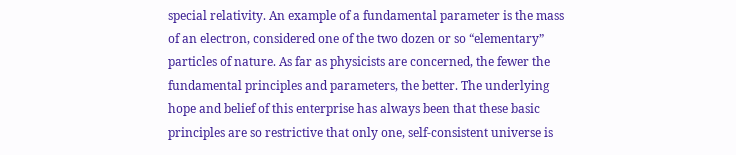special relativity. An example of a fundamental parameter is the mass of an electron, considered one of the two dozen or so “elementary” particles of nature. As far as physicists are concerned, the fewer the fundamental principles and parameters, the better. The underlying hope and belief of this enterprise has always been that these basic principles are so restrictive that only one, self-consistent universe is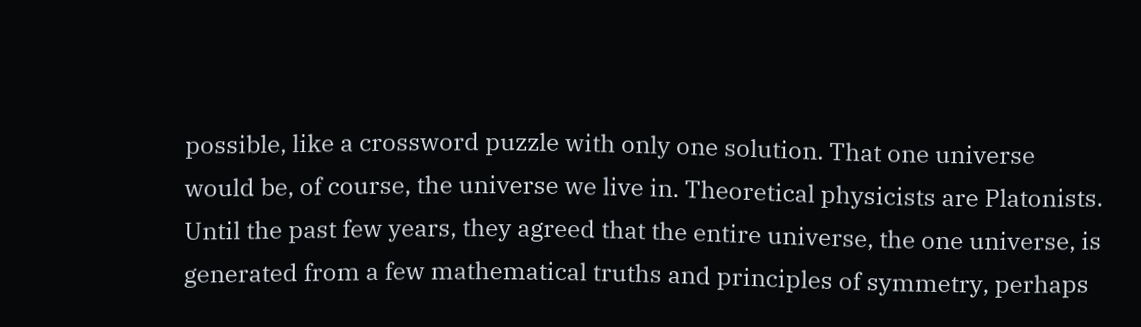possible, like a crossword puzzle with only one solution. That one universe would be, of course, the universe we live in. Theoretical physicists are Platonists. Until the past few years, they agreed that the entire universe, the one universe, is generated from a few mathematical truths and principles of symmetry, perhaps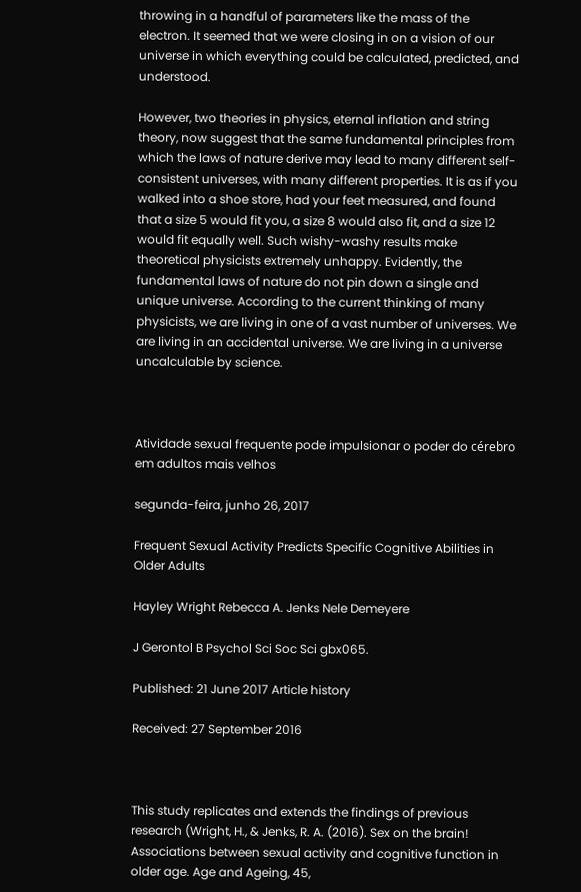throwing in a handful of parameters like the mass of the electron. It seemed that we were closing in on a vision of our universe in which everything could be calculated, predicted, and understood.

However, two theories in physics, eternal inflation and string theory, now suggest that the same fundamental principles from which the laws of nature derive may lead to many different self-consistent universes, with many different properties. It is as if you walked into a shoe store, had your feet measured, and found that a size 5 would fit you, a size 8 would also fit, and a size 12 would fit equally well. Such wishy-washy results make theoretical physicists extremely unhappy. Evidently, the fundamental laws of nature do not pin down a single and unique universe. According to the current thinking of many physicists, we are living in one of a vast number of universes. We are living in an accidental universe. We are living in a universe uncalculable by science.



Atividade sexual frequente pode impulsionar o poder do cérebro em adultos mais velhos

segunda-feira, junho 26, 2017

Frequent Sexual Activity Predicts Specific Cognitive Abilities in Older Adults

Hayley Wright Rebecca A. Jenks Nele Demeyere

J Gerontol B Psychol Sci Soc Sci gbx065.

Published: 21 June 2017 Article history

Received: 27 September 2016



This study replicates and extends the findings of previous research (Wright, H., & Jenks, R. A. (2016). Sex on the brain! Associations between sexual activity and cognitive function in older age. Age and Ageing, 45,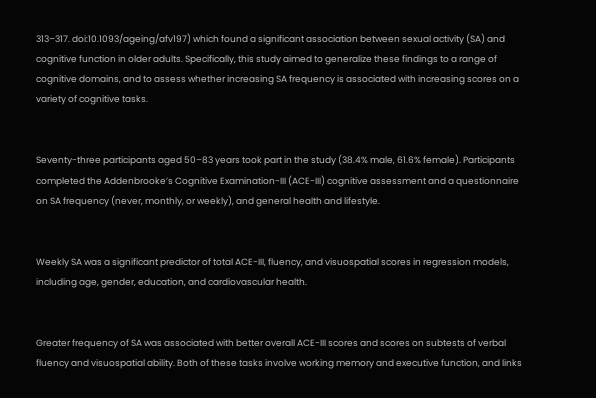313–317. doi:10.1093/ageing/afv197) which found a significant association between sexual activity (SA) and cognitive function in older adults. Specifically, this study aimed to generalize these findings to a range of cognitive domains, and to assess whether increasing SA frequency is associated with increasing scores on a variety of cognitive tasks.


Seventy-three participants aged 50–83 years took part in the study (38.4% male, 61.6% female). Participants completed the Addenbrooke’s Cognitive Examination-III (ACE-III) cognitive assessment and a questionnaire on SA frequency (never, monthly, or weekly), and general health and lifestyle.


Weekly SA was a significant predictor of total ACE-III, fluency, and visuospatial scores in regression models, including age, gender, education, and cardiovascular health.


Greater frequency of SA was associated with better overall ACE-III scores and scores on subtests of verbal fluency and visuospatial ability. Both of these tasks involve working memory and executive function, and links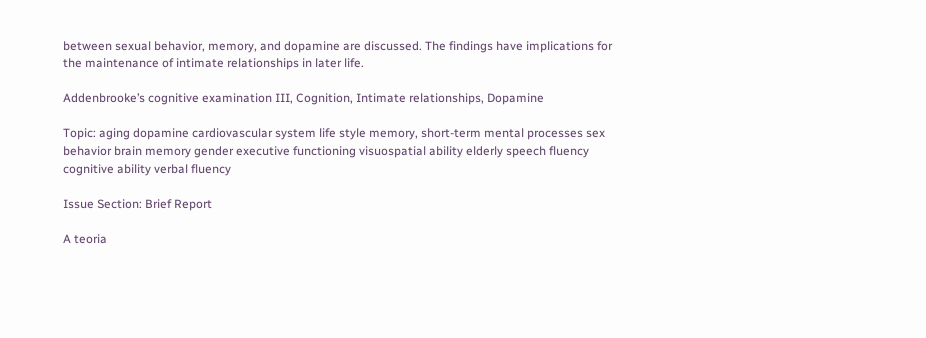between sexual behavior, memory, and dopamine are discussed. The findings have implications for the maintenance of intimate relationships in later life.

Addenbrooke’s cognitive examination III, Cognition, Intimate relationships, Dopamine

Topic: aging dopamine cardiovascular system life style memory, short-term mental processes sex behavior brain memory gender executive functioning visuospatial ability elderly speech fluency cognitive ability verbal fluency

Issue Section: Brief Report

A teoria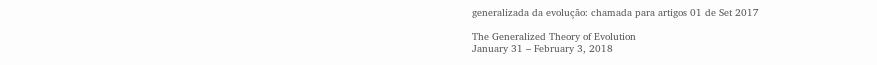generalizada da evolução: chamada para artigos 01 de Set 2017

The Generalized Theory of Evolution
January 31 – February 3, 2018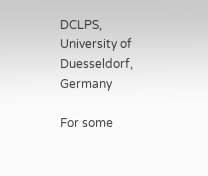DCLPS, University of Duesseldorf, Germany

For some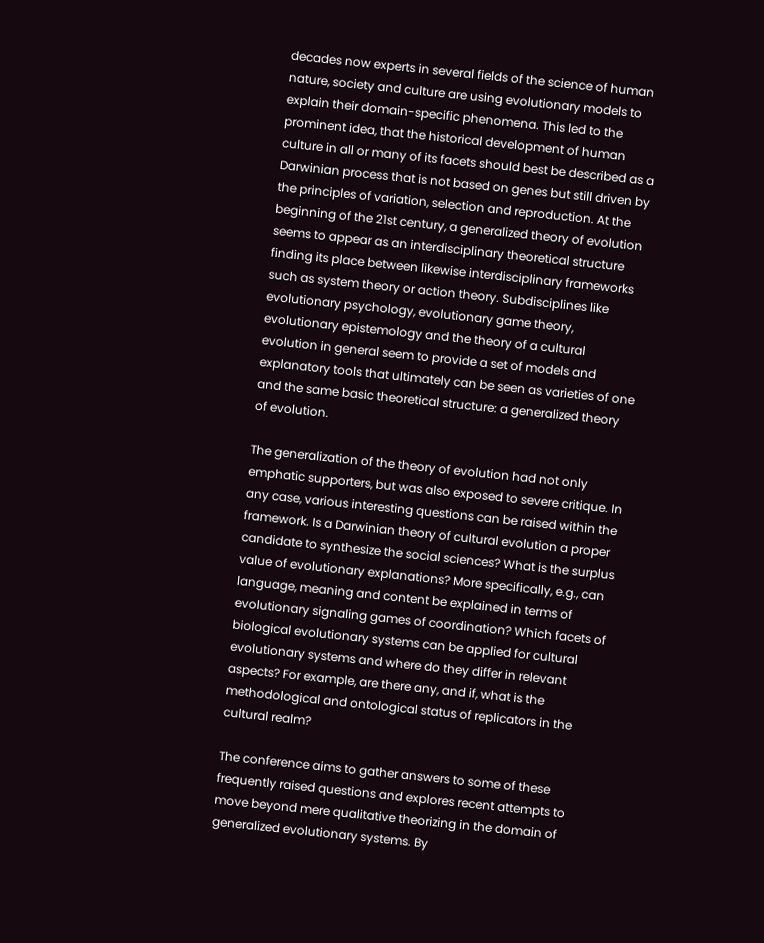decades now experts in several fields of the science of human nature, society and culture are using evolutionary models to explain their domain-specific phenomena. This led to the prominent idea, that the historical development of human culture in all or many of its facets should best be described as a Darwinian process that is not based on genes but still driven by the principles of variation, selection and reproduction. At the beginning of the 21st century, a generalized theory of evolution seems to appear as an interdisciplinary theoretical structure finding its place between likewise interdisciplinary frameworks such as system theory or action theory. Subdisciplines like evolutionary psychology, evolutionary game theory, evolutionary epistemology and the theory of a cultural evolution in general seem to provide a set of models and explanatory tools that ultimately can be seen as varieties of one and the same basic theoretical structure: a generalized theory of evolution.

The generalization of the theory of evolution had not only emphatic supporters, but was also exposed to severe critique. In any case, various interesting questions can be raised within the framework. Is a Darwinian theory of cultural evolution a proper candidate to synthesize the social sciences? What is the surplus value of evolutionary explanations? More specifically, e.g., can language, meaning and content be explained in terms of evolutionary signaling games of coordination? Which facets of biological evolutionary systems can be applied for cultural evolutionary systems and where do they differ in relevant aspects? For example, are there any, and if, what is the methodological and ontological status of replicators in the cultural realm?

The conference aims to gather answers to some of these frequently raised questions and explores recent attempts to move beyond mere qualitative theorizing in the domain of generalized evolutionary systems. By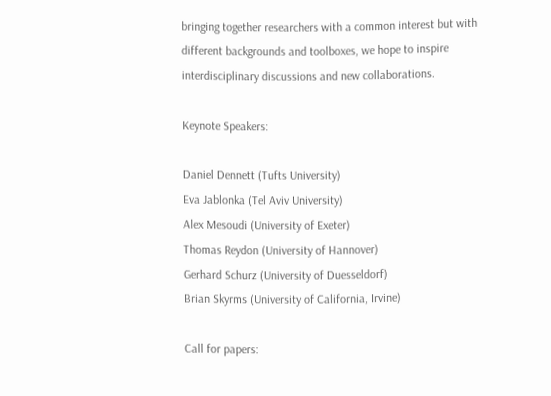bringing together researchers with a common interest but with different backgrounds and toolboxes, we hope to inspire interdisciplinary discussions and new collaborations.

Keynote Speakers:

Daniel Dennett (Tufts University)
Eva Jablonka (Tel Aviv University)
Alex Mesoudi (University of Exeter)
Thomas Reydon (University of Hannover)
Gerhard Schurz (University of Duesseldorf)
Brian Skyrms (University of California, Irvine)

Call for papers: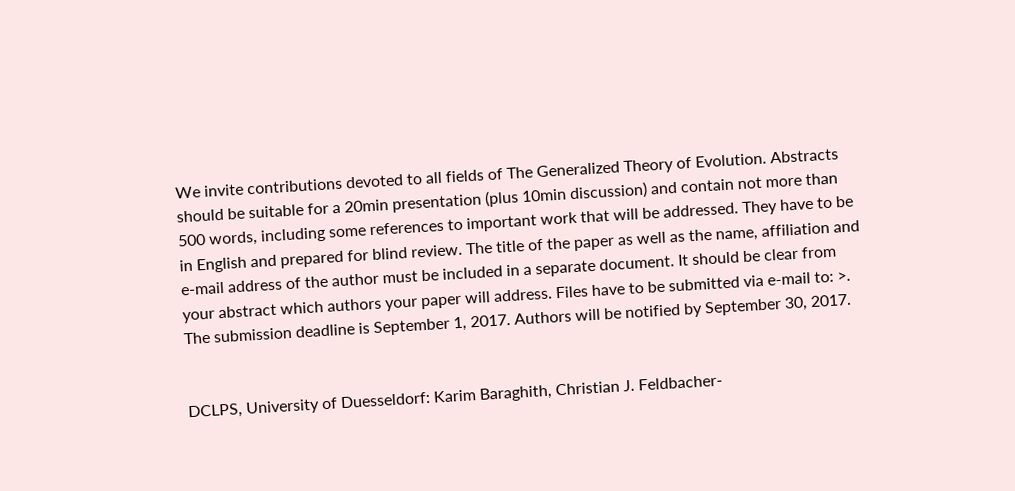We invite contributions devoted to all fields of The Generalized Theory of Evolution. Abstracts should be suitable for a 20min presentation (plus 10min discussion) and contain not more than 500 words, including some references to important work that will be addressed. They have to be in English and prepared for blind review. The title of the paper as well as the name, affiliation and e-mail address of the author must be included in a separate document. It should be clear from your abstract which authors your paper will address. Files have to be submitted via e-mail to: >.
The submission deadline is September 1, 2017. Authors will be notified by September 30, 2017.


DCLPS, University of Duesseldorf: Karim Baraghith, Christian J. Feldbacher-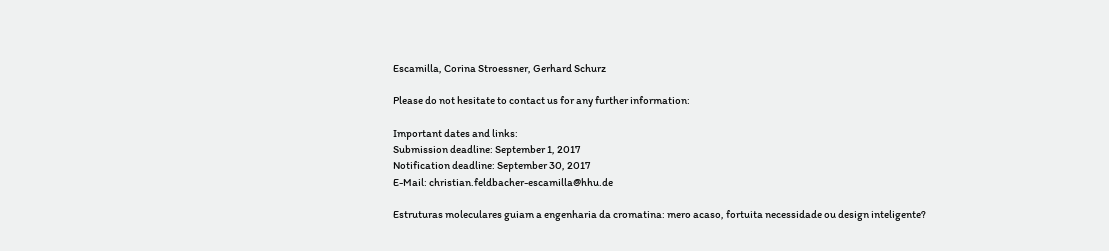Escamilla, Corina Stroessner, Gerhard Schurz

Please do not hesitate to contact us for any further information:

Important dates and links:
Submission deadline: September 1, 2017
Notification deadline: September 30, 2017
E-Mail: christian.feldbacher-escamilla@hhu.de

Estruturas moleculares guiam a engenharia da cromatina: mero acaso, fortuita necessidade ou design inteligente?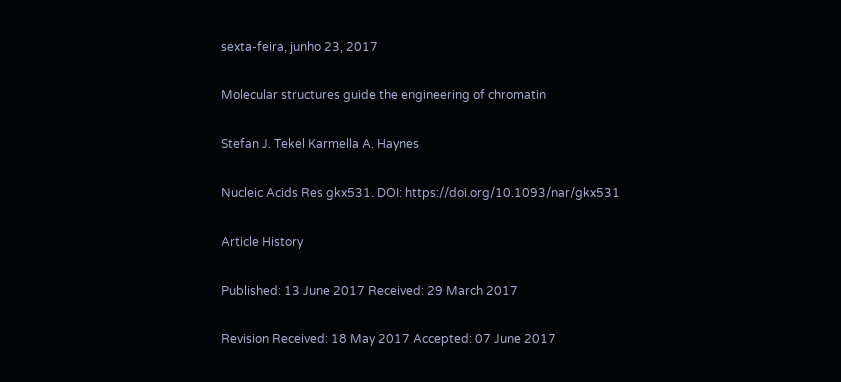sexta-feira, junho 23, 2017

Molecular structures guide the engineering of chromatin

Stefan J. Tekel Karmella A. Haynes

Nucleic Acids Res gkx531. DOI: https://doi.org/10.1093/nar/gkx531

Article History

Published: 13 June 2017 Received: 29 March 2017

Revision Received: 18 May 2017 Accepted: 07 June 2017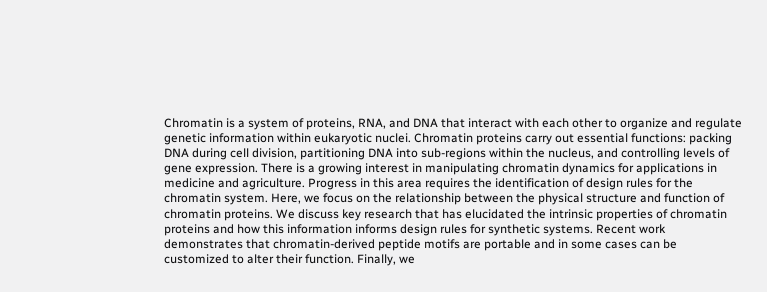Chromatin is a system of proteins, RNA, and DNA that interact with each other to organize and regulate genetic information within eukaryotic nuclei. Chromatin proteins carry out essential functions: packing DNA during cell division, partitioning DNA into sub-regions within the nucleus, and controlling levels of gene expression. There is a growing interest in manipulating chromatin dynamics for applications in medicine and agriculture. Progress in this area requires the identification of design rules for the chromatin system. Here, we focus on the relationship between the physical structure and function of chromatin proteins. We discuss key research that has elucidated the intrinsic properties of chromatin proteins and how this information informs design rules for synthetic systems. Recent work demonstrates that chromatin-derived peptide motifs are portable and in some cases can be customized to alter their function. Finally, we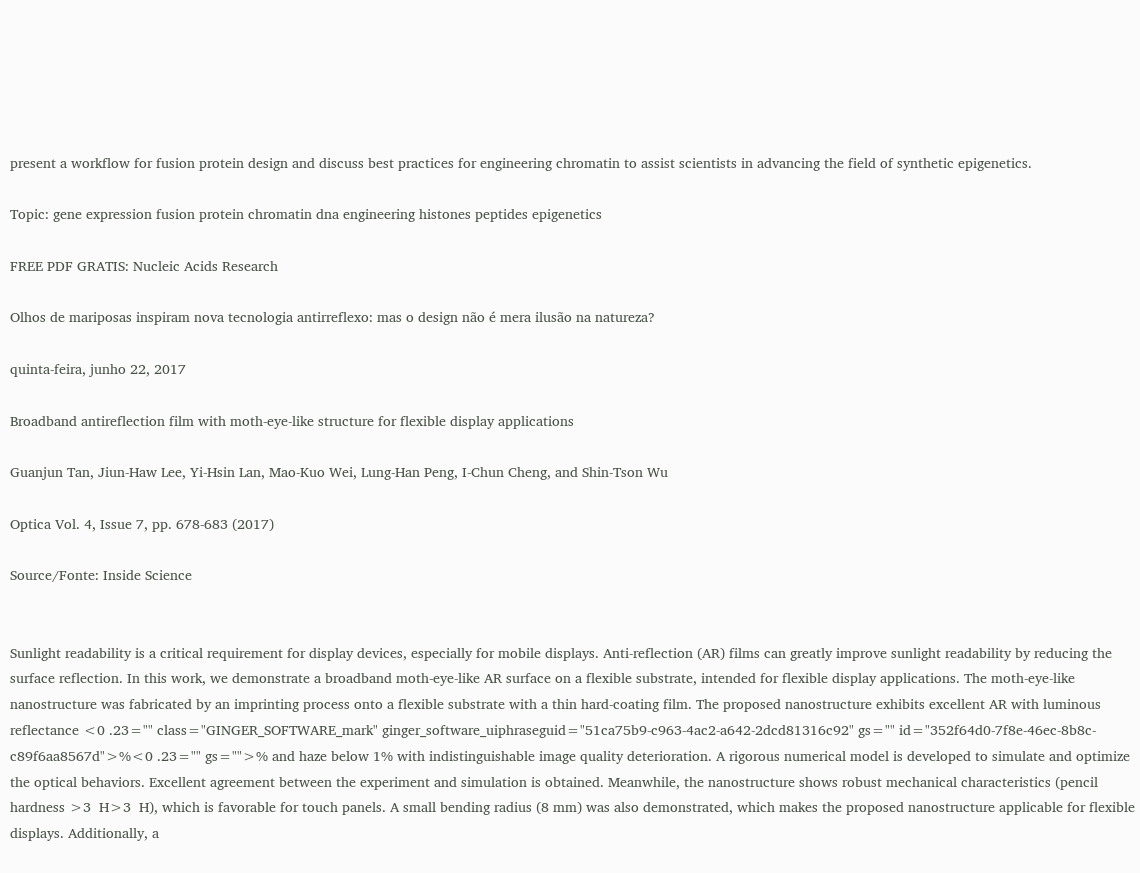present a workflow for fusion protein design and discuss best practices for engineering chromatin to assist scientists in advancing the field of synthetic epigenetics.

Topic: gene expression fusion protein chromatin dna engineering histones peptides epigenetics

FREE PDF GRATIS: Nucleic Acids Research

Olhos de mariposas inspiram nova tecnologia antirreflexo: mas o design não é mera ilusão na natureza?

quinta-feira, junho 22, 2017

Broadband antireflection film with moth-eye-like structure for flexible display applications

Guanjun Tan, Jiun-Haw Lee, Yi-Hsin Lan, Mao-Kuo Wei, Lung-Han Peng, I-Chun Cheng, and Shin-Tson Wu

Optica Vol. 4, Issue 7, pp. 678-683 (2017)

Source/Fonte: Inside Science


Sunlight readability is a critical requirement for display devices, especially for mobile displays. Anti-reflection (AR) films can greatly improve sunlight readability by reducing the surface reflection. In this work, we demonstrate a broadband moth-eye-like AR surface on a flexible substrate, intended for flexible display applications. The moth-eye-like nanostructure was fabricated by an imprinting process onto a flexible substrate with a thin hard-coating film. The proposed nanostructure exhibits excellent AR with luminous reflectance <0 .23="" class="GINGER_SOFTWARE_mark" ginger_software_uiphraseguid="51ca75b9-c963-4ac2-a642-2dcd81316c92" gs="" id="352f64d0-7f8e-46ec-8b8c-c89f6aa8567d">%<0 .23="" gs="">% and haze below 1% with indistinguishable image quality deterioration. A rigorous numerical model is developed to simulate and optimize the optical behaviors. Excellent agreement between the experiment and simulation is obtained. Meanwhile, the nanostructure shows robust mechanical characteristics (pencil hardness >3  H>3  H), which is favorable for touch panels. A small bending radius (8 mm) was also demonstrated, which makes the proposed nanostructure applicable for flexible displays. Additionally, a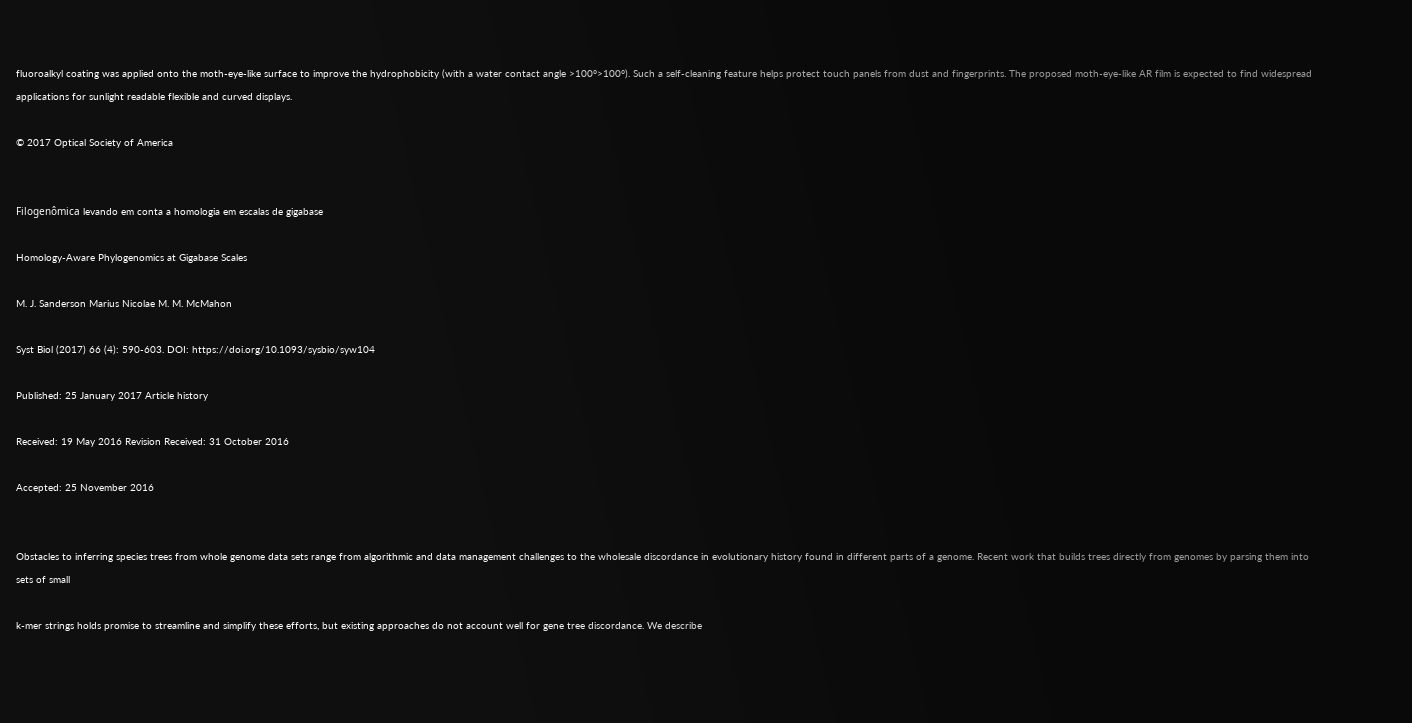fluoroalkyl coating was applied onto the moth-eye-like surface to improve the hydrophobicity (with a water contact angle >100°>100°). Such a self-cleaning feature helps protect touch panels from dust and fingerprints. The proposed moth-eye-like AR film is expected to find widespread applications for sunlight readable flexible and curved displays.

© 2017 Optical Society of America


Filogenômica levando em conta a homologia em escalas de gigabase

Homology-Aware Phylogenomics at Gigabase Scales

M. J. Sanderson Marius Nicolae M. M. McMahon

Syst Biol (2017) 66 (4): 590-603. DOI: https://doi.org/10.1093/sysbio/syw104

Published: 25 January 2017 Article history

Received: 19 May 2016 Revision Received: 31 October 2016

Accepted: 25 November 2016


Obstacles to inferring species trees from whole genome data sets range from algorithmic and data management challenges to the wholesale discordance in evolutionary history found in different parts of a genome. Recent work that builds trees directly from genomes by parsing them into sets of small

k-mer strings holds promise to streamline and simplify these efforts, but existing approaches do not account well for gene tree discordance. We describe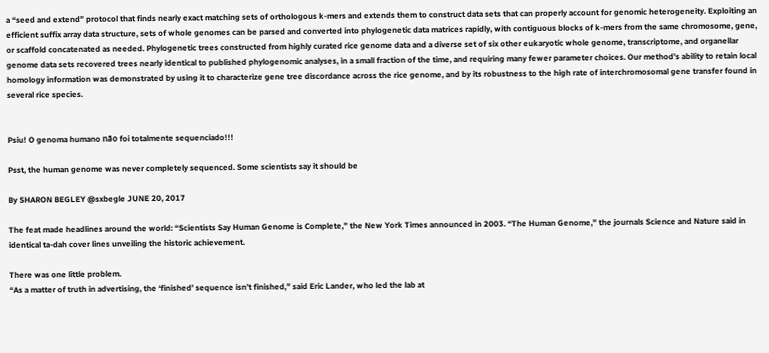a “seed and extend” protocol that finds nearly exact matching sets of orthologous k-mers and extends them to construct data sets that can properly account for genomic heterogeneity. Exploiting an efficient suffix array data structure, sets of whole genomes can be parsed and converted into phylogenetic data matrices rapidly, with contiguous blocks of k-mers from the same chromosome, gene, or scaffold concatenated as needed. Phylogenetic trees constructed from highly curated rice genome data and a diverse set of six other eukaryotic whole genome, transcriptome, and organellar genome data sets recovered trees nearly identical to published phylogenomic analyses, in a small fraction of the time, and requiring many fewer parameter choices. Our method’s ability to retain local homology information was demonstrated by using it to characterize gene tree discordance across the rice genome, and by its robustness to the high rate of interchromosomal gene transfer found in several rice species.


Psiu! O genoma humano não foi totalmente sequenciado!!!

Psst, the human genome was never completely sequenced. Some scientists say it should be

By SHARON BEGLEY @sxbegle JUNE 20, 2017

The feat made headlines around the world: “Scientists Say Human Genome is Complete,” the New York Times announced in 2003. “The Human Genome,” the journals Science and Nature said in identical ta-dah cover lines unveiling the historic achievement.

There was one little problem.
“As a matter of truth in advertising, the ‘finished’ sequence isn’t finished,” said Eric Lander, who led the lab at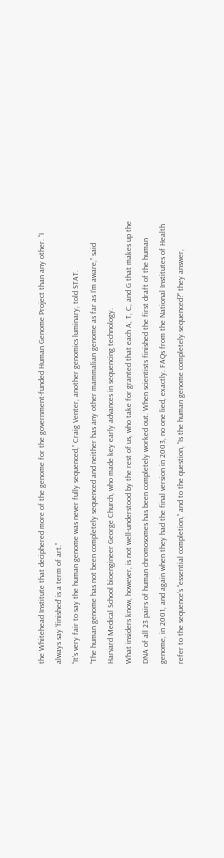the Whitehead Institute that deciphered more of the genome for the government-funded Human Genome Project than any other. “I always say ‘finished’ is a term of art.”
“It’s very fair to say the human genome was never fully sequenced,” Craig Venter, another genomics luminary, told STAT.
“The human genome has not been completely sequenced and neither has any other mammalian genome as far as I’m aware,” said Harvard Medical School bioengineer George Church, who made key early advances in sequencing technology.
What insiders know, however, is not well-understood by the rest of us, who take for granted that each A, T, C, and G that makes up the DNA of all 23 pairs of human chromosomes has been completely worked out. When scientists finished the first draft of the human genome, in 2001, and again when they had the final version in 2003, no one lied, exactly. FAQs from the National Institutes of Health refer to the sequence’s “essential completion,” and to the question, “Is the human genome completely sequenced?” they answer,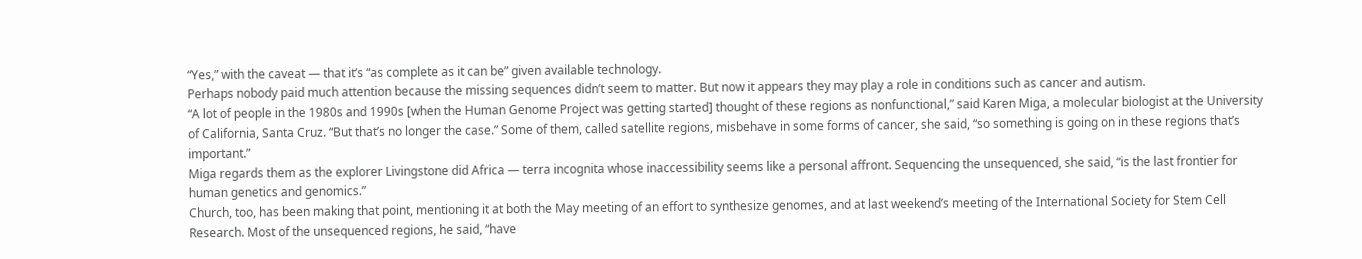“Yes,” with the caveat — that it’s “as complete as it can be” given available technology.
Perhaps nobody paid much attention because the missing sequences didn’t seem to matter. But now it appears they may play a role in conditions such as cancer and autism.
“A lot of people in the 1980s and 1990s [when the Human Genome Project was getting started] thought of these regions as nonfunctional,” said Karen Miga, a molecular biologist at the University of California, Santa Cruz. “But that’s no longer the case.” Some of them, called satellite regions, misbehave in some forms of cancer, she said, “so something is going on in these regions that’s important.”
Miga regards them as the explorer Livingstone did Africa — terra incognita whose inaccessibility seems like a personal affront. Sequencing the unsequenced, she said, “is the last frontier for human genetics and genomics.”
Church, too, has been making that point, mentioning it at both the May meeting of an effort to synthesize genomes, and at last weekend’s meeting of the International Society for Stem Cell Research. Most of the unsequenced regions, he said, “have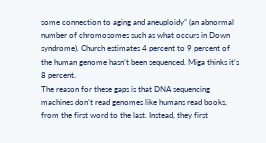some connection to aging and aneuploidy” (an abnormal number of chromosomes such as what occurs in Down syndrome). Church estimates 4 percent to 9 percent of the human genome hasn’t been sequenced. Miga thinks it’s 8 percent.
The reason for these gaps is that DNA sequencing machines don’t read genomes like humans read books, from the first word to the last. Instead, they first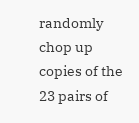randomly chop up copies of the 23 pairs of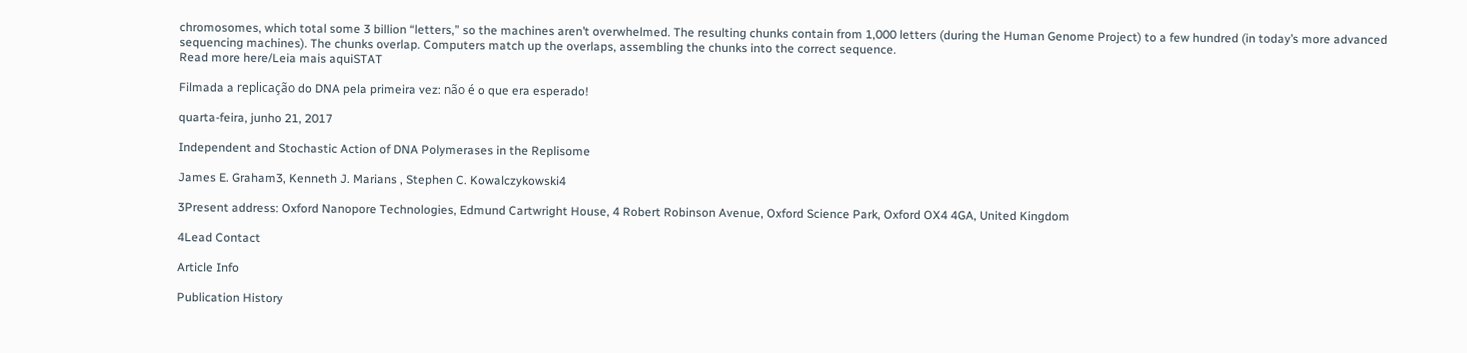chromosomes, which total some 3 billion “letters,” so the machines aren’t overwhelmed. The resulting chunks contain from 1,000 letters (during the Human Genome Project) to a few hundred (in today’s more advanced sequencing machines). The chunks overlap. Computers match up the overlaps, assembling the chunks into the correct sequence.
Read more here/Leia mais aquiSTAT

Filmada a replicação do DNA pela primeira vez: não é o que era esperado!

quarta-feira, junho 21, 2017

Independent and Stochastic Action of DNA Polymerases in the Replisome

James E. Graham3, Kenneth J. Marians , Stephen C. Kowalczykowski4

3Present address: Oxford Nanopore Technologies, Edmund Cartwright House, 4 Robert Robinson Avenue, Oxford Science Park, Oxford OX4 4GA, United Kingdom

4Lead Contact

Article Info

Publication History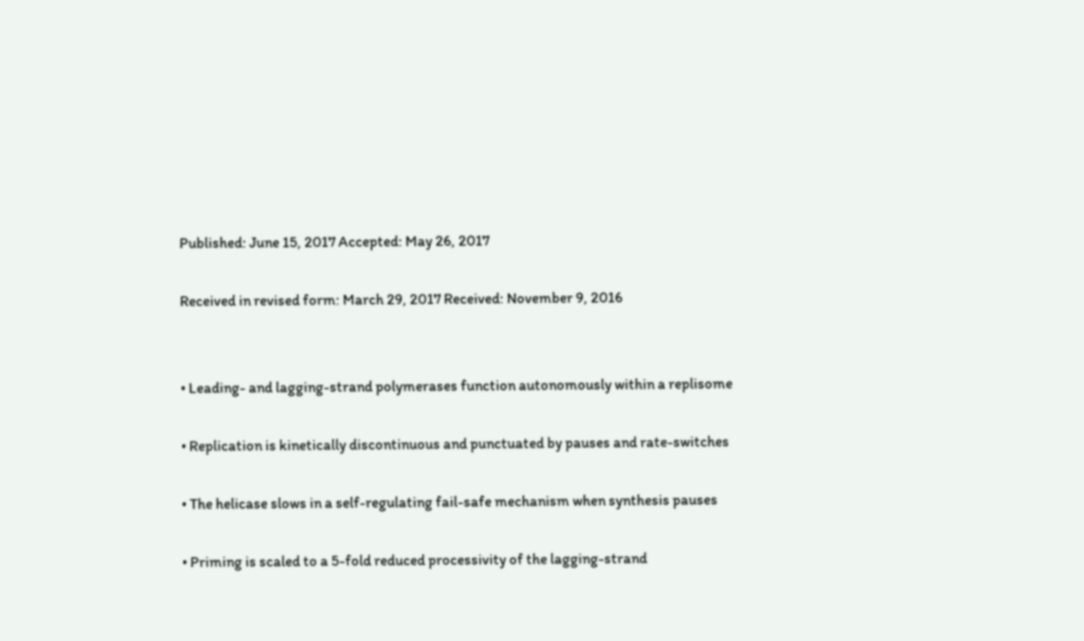Published: June 15, 2017 Accepted: May 26, 2017

Received in revised form: March 29, 2017 Received: November 9, 2016


• Leading- and lagging-strand polymerases function autonomously within a replisome

• Replication is kinetically discontinuous and punctuated by pauses and rate-switches

• The helicase slows in a self-regulating fail-safe mechanism when synthesis pauses

• Priming is scaled to a 5-fold reduced processivity of the lagging-strand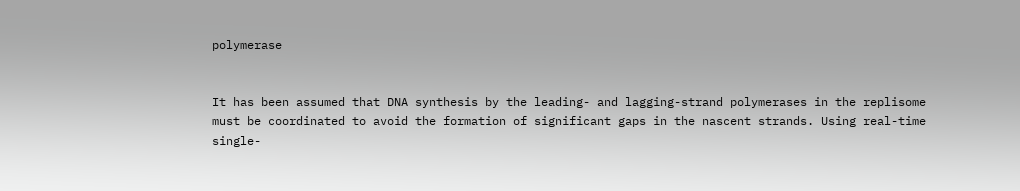polymerase


It has been assumed that DNA synthesis by the leading- and lagging-strand polymerases in the replisome must be coordinated to avoid the formation of significant gaps in the nascent strands. Using real-time single-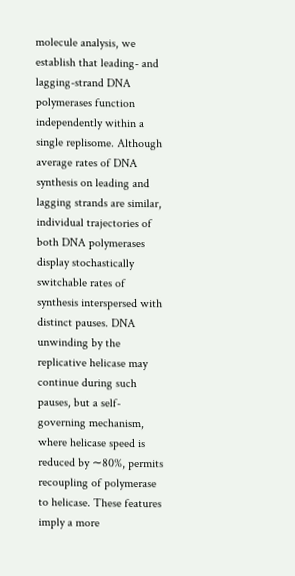molecule analysis, we establish that leading- and lagging-strand DNA polymerases function independently within a single replisome. Although average rates of DNA synthesis on leading and lagging strands are similar, individual trajectories of both DNA polymerases display stochastically switchable rates of synthesis interspersed with distinct pauses. DNA unwinding by the replicative helicase may continue during such pauses, but a self-governing mechanism, where helicase speed is reduced by ∼80%, permits recoupling of polymerase to helicase. These features imply a more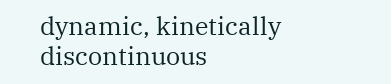dynamic, kinetically discontinuous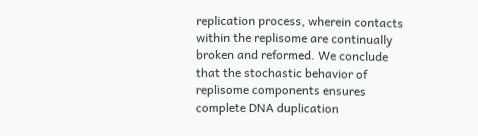replication process, wherein contacts within the replisome are continually broken and reformed. We conclude that the stochastic behavior of replisome components ensures complete DNA duplication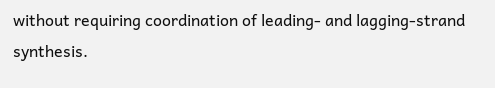without requiring coordination of leading- and lagging-strand synthesis.